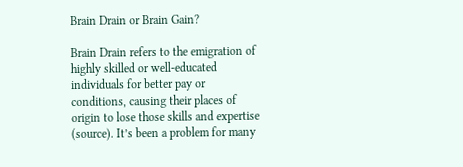Brain Drain or Brain Gain?

Brain Drain refers to the emigration of highly skilled or well-educated individuals for better pay or conditions, causing their places of origin to lose those skills and expertise (source). It’s been a problem for many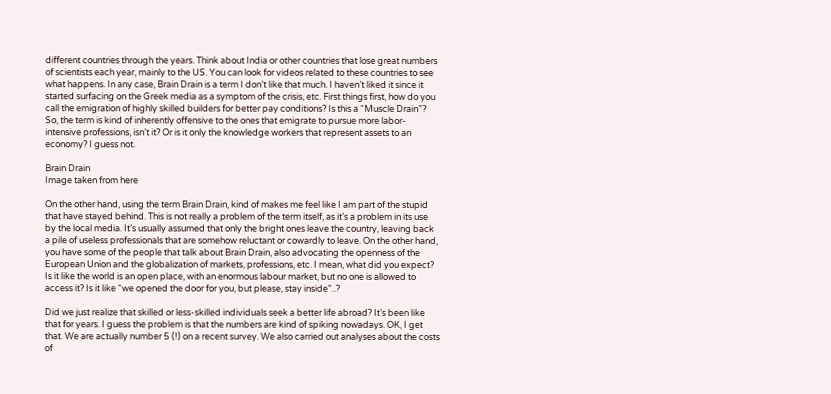different countries through the years. Think about India or other countries that lose great numbers of scientists each year, mainly to the US. You can look for videos related to these countries to see what happens. In any case, Brain Drain is a term I don’t like that much. I haven’t liked it since it started surfacing on the Greek media as a symptom of the crisis, etc. First things first, how do you call the emigration of highly skilled builders for better pay conditions? Is this a “Muscle Drain”? So, the term is kind of inherently offensive to the ones that emigrate to pursue more labor-intensive professions, isn’t it? Or is it only the knowledge workers that represent assets to an economy? I guess not.

Brain Drain
Image taken from here

On the other hand, using the term Brain Drain, kind of makes me feel like I am part of the stupid that have stayed behind. This is not really a problem of the term itself, as it’s a problem in its use by the local media. It’s usually assumed that only the bright ones leave the country, leaving back a pile of useless professionals that are somehow reluctant or cowardly to leave. On the other hand, you have some of the people that talk about Brain Drain, also advocating the openness of the European Union and the globalization of markets, professions, etc. I mean, what did you expect? Is it like the world is an open place, with an enormous labour market, but no one is allowed to access it? Is it like “we opened the door for you, but please, stay inside”..?

Did we just realize that skilled or less-skilled individuals seek a better life abroad? It’s been like that for years. I guess the problem is that the numbers are kind of spiking nowadays. OK, I get that. We are actually number 5 (!) on a recent survey. We also carried out analyses about the costs of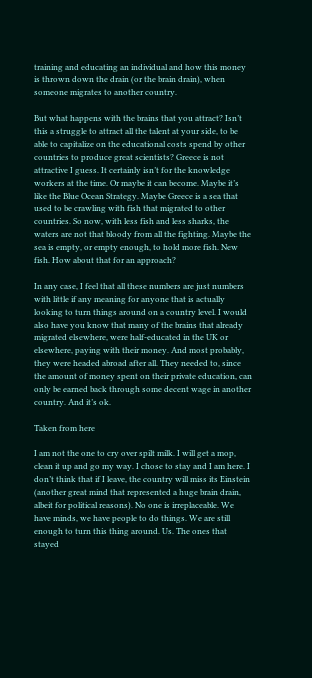training and educating an individual and how this money is thrown down the drain (or the brain drain), when someone migrates to another country.

But what happens with the brains that you attract? Isn’t this a struggle to attract all the talent at your side, to be able to capitalize on the educational costs spend by other countries to produce great scientists? Greece is not attractive I guess. It certainly isn’t for the knowledge workers at the time. Or maybe it can become. Maybe it’s like the Blue Ocean Strategy. Maybe Greece is a sea that used to be crawling with fish that migrated to other countries. So now, with less fish and less sharks, the waters are not that bloody from all the fighting. Maybe the sea is empty, or empty enough, to hold more fish. New fish. How about that for an approach?

In any case, I feel that all these numbers are just numbers with little if any meaning for anyone that is actually looking to turn things around on a country level. I would also have you know that many of the brains that already migrated elsewhere, were half-educated in the UK or elsewhere, paying with their money. And most probably, they were headed abroad after all. They needed to, since the amount of money spent on their private education, can only be earned back through some decent wage in another country. And it’s ok.

Taken from here

I am not the one to cry over spilt milk. I will get a mop, clean it up and go my way. I chose to stay and I am here. I don’t think that if I leave, the country will miss its Einstein (another great mind that represented a huge brain drain, albeit for political reasons). No one is irreplaceable. We have minds, we have people to do things. We are still enough to turn this thing around. Us. The ones that stayed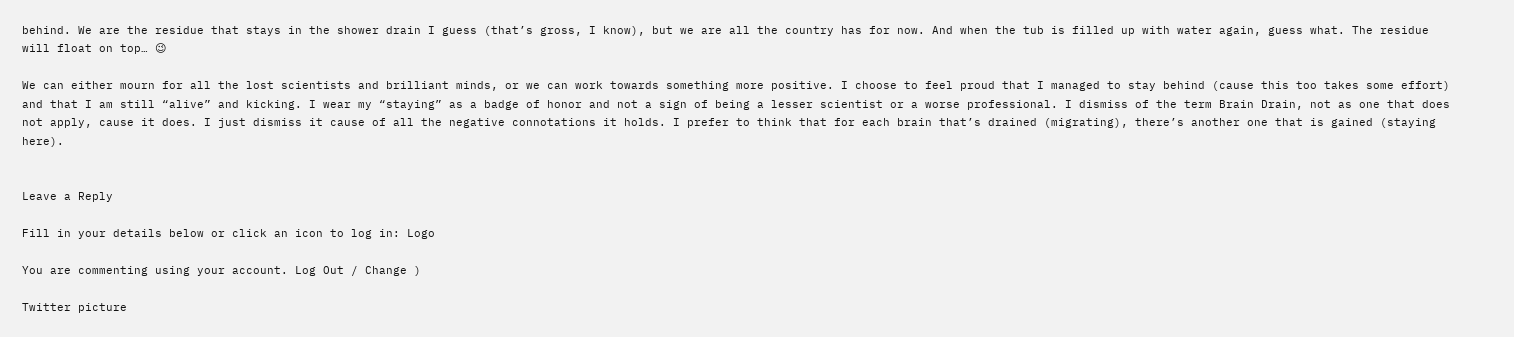behind. We are the residue that stays in the shower drain I guess (that’s gross, I know), but we are all the country has for now. And when the tub is filled up with water again, guess what. The residue will float on top… 😉

We can either mourn for all the lost scientists and brilliant minds, or we can work towards something more positive. I choose to feel proud that I managed to stay behind (cause this too takes some effort) and that I am still “alive” and kicking. I wear my “staying” as a badge of honor and not a sign of being a lesser scientist or a worse professional. I dismiss of the term Brain Drain, not as one that does not apply, cause it does. I just dismiss it cause of all the negative connotations it holds. I prefer to think that for each brain that’s drained (migrating), there’s another one that is gained (staying here).


Leave a Reply

Fill in your details below or click an icon to log in: Logo

You are commenting using your account. Log Out / Change )

Twitter picture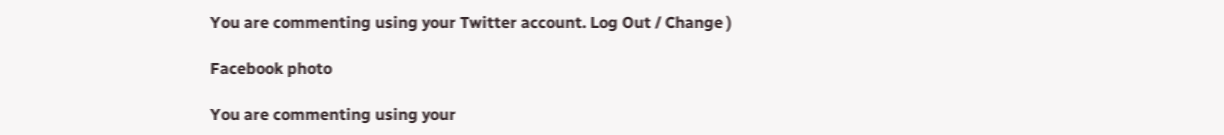You are commenting using your Twitter account. Log Out / Change )

Facebook photo

You are commenting using your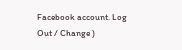Facebook account. Log Out / Change )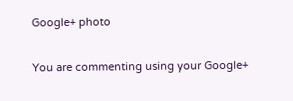Google+ photo

You are commenting using your Google+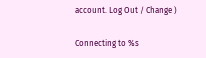account. Log Out / Change )

Connecting to %s